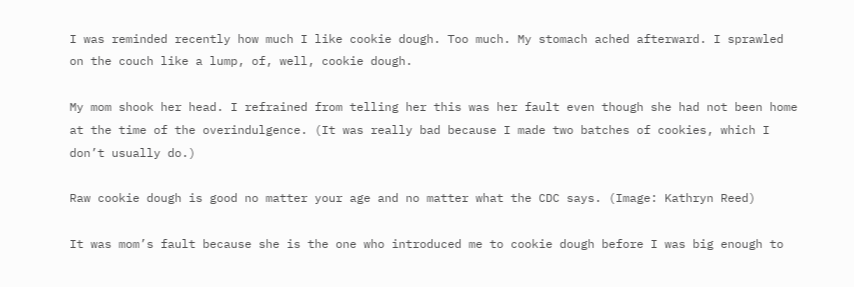I was reminded recently how much I like cookie dough. Too much. My stomach ached afterward. I sprawled on the couch like a lump, of, well, cookie dough.

My mom shook her head. I refrained from telling her this was her fault even though she had not been home at the time of the overindulgence. (It was really bad because I made two batches of cookies, which I don’t usually do.)

Raw cookie dough is good no matter your age and no matter what the CDC says. (Image: Kathryn Reed)

It was mom’s fault because she is the one who introduced me to cookie dough before I was big enough to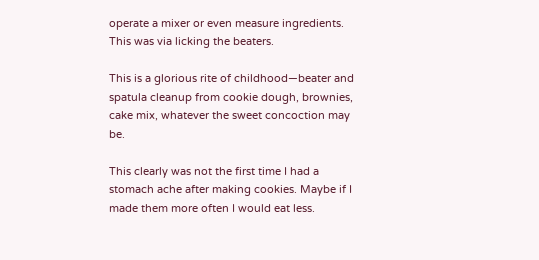operate a mixer or even measure ingredients. This was via licking the beaters.

This is a glorious rite of childhood—beater and spatula cleanup from cookie dough, brownies, cake mix, whatever the sweet concoction may be.

This clearly was not the first time I had a stomach ache after making cookies. Maybe if I made them more often I would eat less.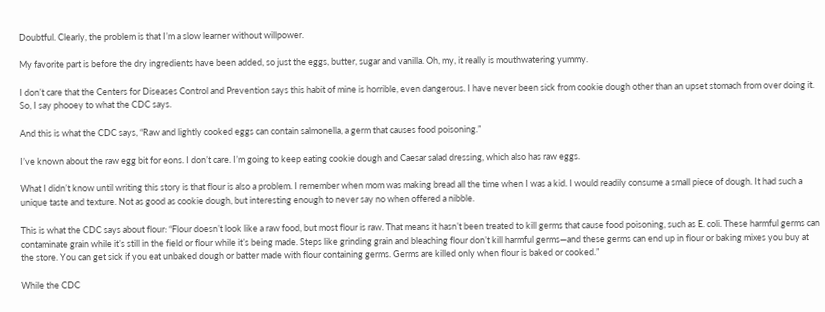Doubtful. Clearly, the problem is that I’m a slow learner without willpower.

My favorite part is before the dry ingredients have been added, so just the eggs, butter, sugar and vanilla. Oh, my, it really is mouthwatering yummy.

I don’t care that the Centers for Diseases Control and Prevention says this habit of mine is horrible, even dangerous. I have never been sick from cookie dough other than an upset stomach from over doing it. So, I say phooey to what the CDC says.

And this is what the CDC says, “Raw and lightly cooked eggs can contain salmonella, a germ that causes food poisoning.”

I’ve known about the raw egg bit for eons. I don’t care. I’m going to keep eating cookie dough and Caesar salad dressing, which also has raw eggs.

What I didn’t know until writing this story is that flour is also a problem. I remember when mom was making bread all the time when I was a kid. I would readily consume a small piece of dough. It had such a unique taste and texture. Not as good as cookie dough, but interesting enough to never say no when offered a nibble.

This is what the CDC says about flour: “Flour doesn’t look like a raw food, but most flour is raw. That means it hasn’t been treated to kill germs that cause food poisoning, such as E. coli. These harmful germs can contaminate grain while it’s still in the field or flour while it’s being made. Steps like grinding grain and bleaching flour don’t kill harmful germs—and these germs can end up in flour or baking mixes you buy at the store. You can get sick if you eat unbaked dough or batter made with flour containing germs. Germs are killed only when flour is baked or cooked.”

While the CDC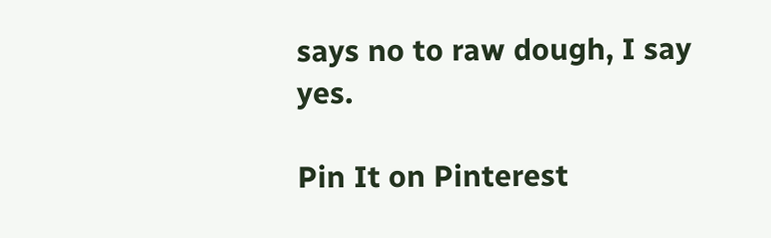says no to raw dough, I say yes.

Pin It on Pinterest